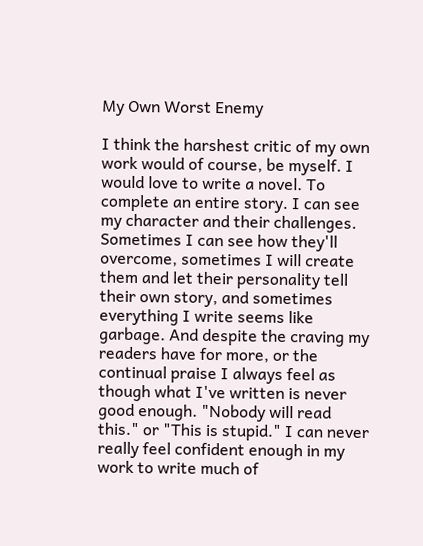My Own Worst Enemy

I think the harshest critic of my own work would of course, be myself. I would love to write a novel. To complete an entire story. I can see my character and their challenges. Sometimes I can see how they'll overcome, sometimes I will create them and let their personality tell their own story, and sometimes everything I write seems like garbage. And despite the craving my readers have for more, or the continual praise I always feel as though what I've written is never good enough. "Nobody will read this." or "This is stupid." I can never really feel confident enough in my work to write much of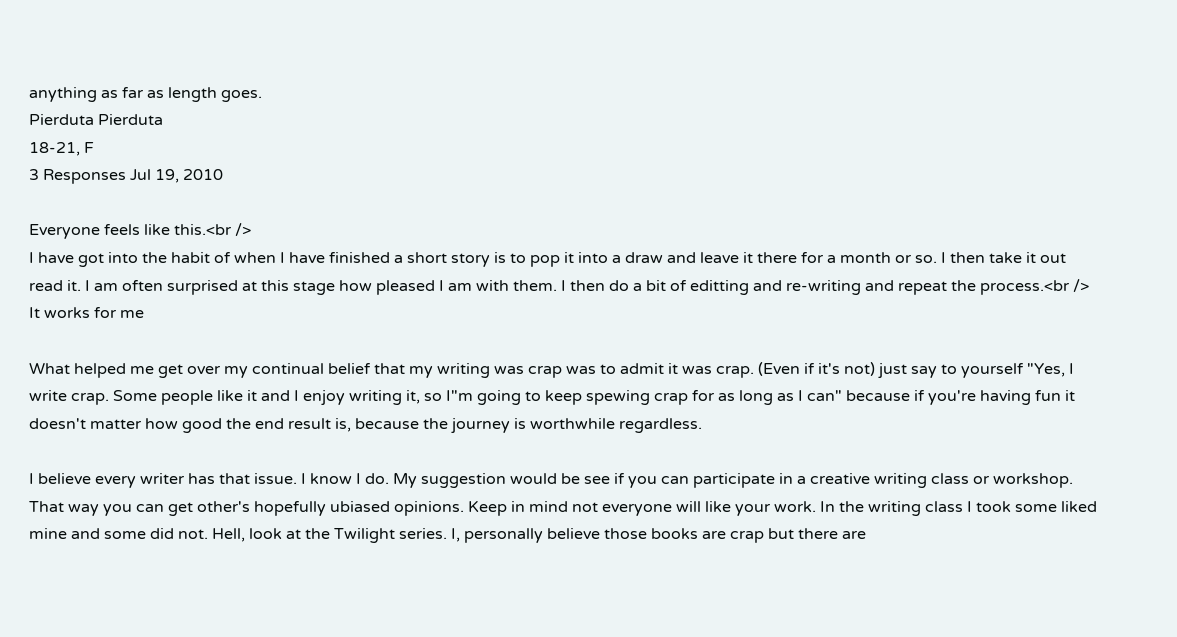anything as far as length goes.
Pierduta Pierduta
18-21, F
3 Responses Jul 19, 2010

Everyone feels like this.<br />
I have got into the habit of when I have finished a short story is to pop it into a draw and leave it there for a month or so. I then take it out read it. I am often surprised at this stage how pleased I am with them. I then do a bit of editting and re-writing and repeat the process.<br />
It works for me

What helped me get over my continual belief that my writing was crap was to admit it was crap. (Even if it's not) just say to yourself "Yes, I write crap. Some people like it and I enjoy writing it, so I"m going to keep spewing crap for as long as I can" because if you're having fun it doesn't matter how good the end result is, because the journey is worthwhile regardless.

I believe every writer has that issue. I know I do. My suggestion would be see if you can participate in a creative writing class or workshop. That way you can get other's hopefully ubiased opinions. Keep in mind not everyone will like your work. In the writing class I took some liked mine and some did not. Hell, look at the Twilight series. I, personally believe those books are crap but there are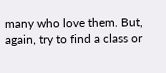many who love them. But, again, try to find a class or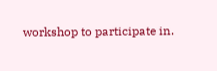workshop to participate in.